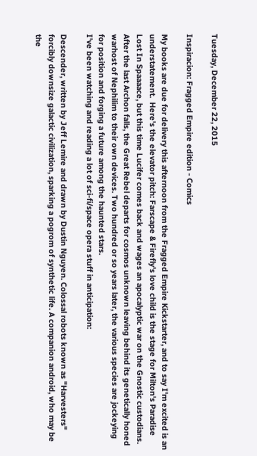Tuesday, December 22, 2015

Inspiracion: Fragged Empire edition - Comics

My books are due for delivery this afternoon from the Fragged Empire Kickstarter, and to say I'm excited is an understatement.  Here's the elevator pitch: Farscape & Firefly's love child is the stage for Milton's Paradise Lost In Spaaaace, but this time Lucifer comes back and wages an apocalyptic war on the Gnostic custodians. After the last Archon falls, the Great Rebel departs for cosmos unknown leaving behind its genetically honed warhost of Nephilim to their own devices. Two hundred or so years later, the various species are jockeying for position and forging a future among the haunted stars.
I've been watching and reading a lot of sci-fi/space opera stuff in anticipation:

Descender, written by Jeff Lemire and drawn by Dustin Nguyen. Colossal robots known as "Harvesters" forcibly downsize galactic civilization, sparking a pogrom of synthetic life. A companion android, who may be the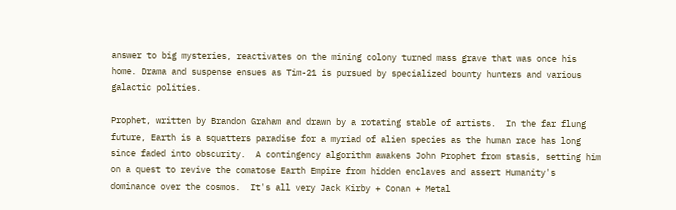answer to big mysteries, reactivates on the mining colony turned mass grave that was once his home. Drama and suspense ensues as Tim-21 is pursued by specialized bounty hunters and various galactic polities.

Prophet, written by Brandon Graham and drawn by a rotating stable of artists.  In the far flung future, Earth is a squatters paradise for a myriad of alien species as the human race has long since faded into obscurity.  A contingency algorithm awakens John Prophet from stasis, setting him on a quest to revive the comatose Earth Empire from hidden enclaves and assert Humanity's dominance over the cosmos.  It's all very Jack Kirby + Conan + Metal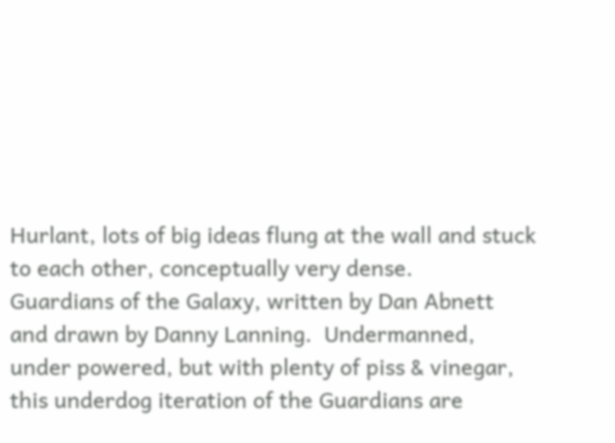Hurlant, lots of big ideas flung at the wall and stuck to each other, conceptually very dense.
Guardians of the Galaxy, written by Dan Abnett and drawn by Danny Lanning.  Undermanned, under powered, but with plenty of piss & vinegar, this underdog iteration of the Guardians are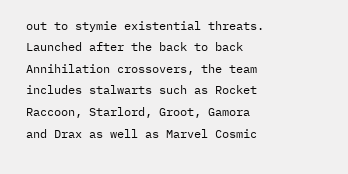out to stymie existential threats.  Launched after the back to back Annihilation crossovers, the team includes stalwarts such as Rocket Raccoon, Starlord, Groot, Gamora and Drax as well as Marvel Cosmic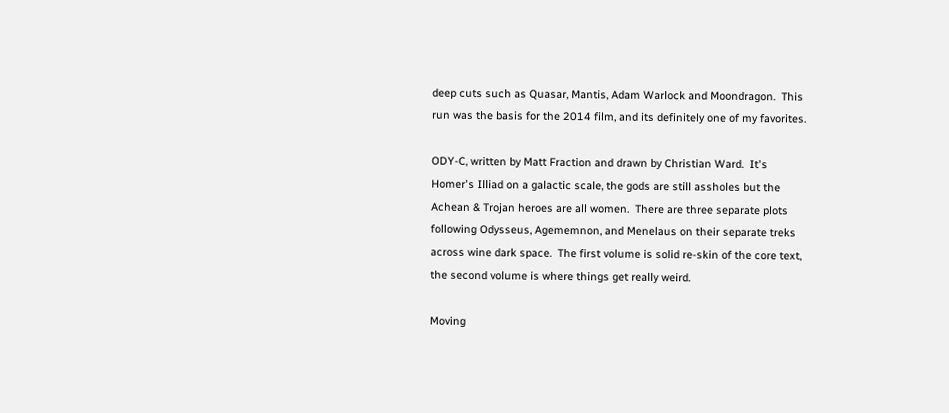deep cuts such as Quasar, Mantis, Adam Warlock and Moondragon.  This run was the basis for the 2014 film, and its definitely one of my favorites.

ODY-C, written by Matt Fraction and drawn by Christian Ward.  It's Homer's Illiad on a galactic scale, the gods are still assholes but the Achean & Trojan heroes are all women.  There are three separate plots following Odysseus, Agememnon, and Menelaus on their separate treks across wine dark space.  The first volume is solid re-skin of the core text, the second volume is where things get really weird.

Moving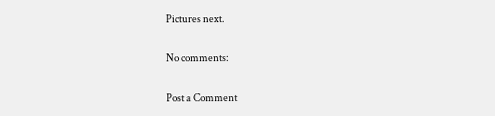Pictures next.

No comments:

Post a Comment